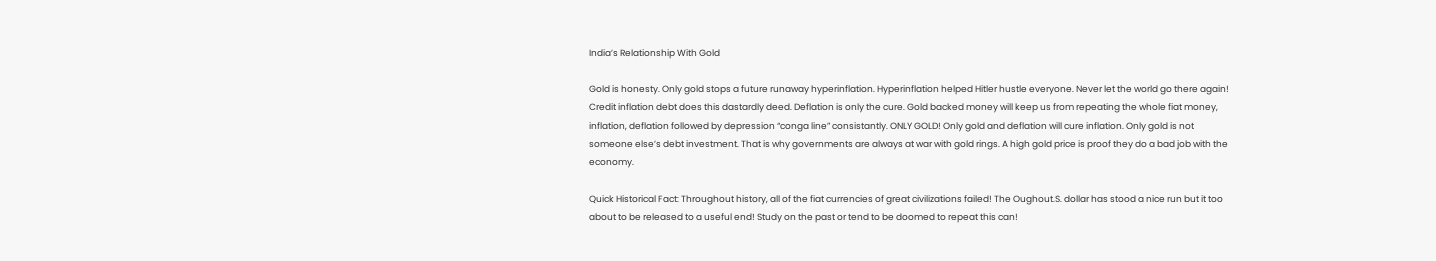India’s Relationship With Gold

Gold is honesty. Only gold stops a future runaway hyperinflation. Hyperinflation helped Hitler hustle everyone. Never let the world go there again! Credit inflation debt does this dastardly deed. Deflation is only the cure. Gold backed money will keep us from repeating the whole fiat money, inflation, deflation followed by depression “conga line” consistantly. ONLY GOLD! Only gold and deflation will cure inflation. Only gold is not someone else’s debt investment. That is why governments are always at war with gold rings. A high gold price is proof they do a bad job with the economy.

Quick Historical Fact: Throughout history, all of the fiat currencies of great civilizations failed! The Oughout.S. dollar has stood a nice run but it too about to be released to a useful end! Study on the past or tend to be doomed to repeat this can!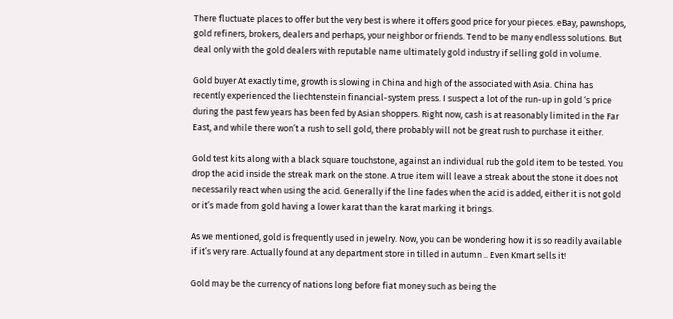There fluctuate places to offer but the very best is where it offers good price for your pieces. eBay, pawnshops, gold refiners, brokers, dealers and perhaps, your neighbor or friends. Tend to be many endless solutions. But deal only with the gold dealers with reputable name ultimately gold industry if selling gold in volume.

Gold buyer At exactly time, growth is slowing in China and high of the associated with Asia. China has recently experienced the liechtenstein financial-system press. I suspect a lot of the run-up in gold ‘s price during the past few years has been fed by Asian shoppers. Right now, cash is at reasonably limited in the Far East, and while there won’t a rush to sell gold, there probably will not be great rush to purchase it either.

Gold test kits along with a black square touchstone, against an individual rub the gold item to be tested. You drop the acid inside the streak mark on the stone. A true item will leave a streak about the stone it does not necessarily react when using the acid. Generally if the line fades when the acid is added, either it is not gold or it’s made from gold having a lower karat than the karat marking it brings.

As we mentioned, gold is frequently used in jewelry. Now, you can be wondering how it is so readily available if it’s very rare. Actually found at any department store in tilled in autumn .. Even Kmart sells it!

Gold may be the currency of nations long before fiat money such as being the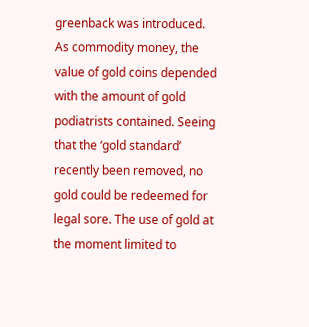greenback was introduced. As commodity money, the value of gold coins depended with the amount of gold podiatrists contained. Seeing that the ‘gold standard’ recently been removed, no gold could be redeemed for legal sore. The use of gold at the moment limited to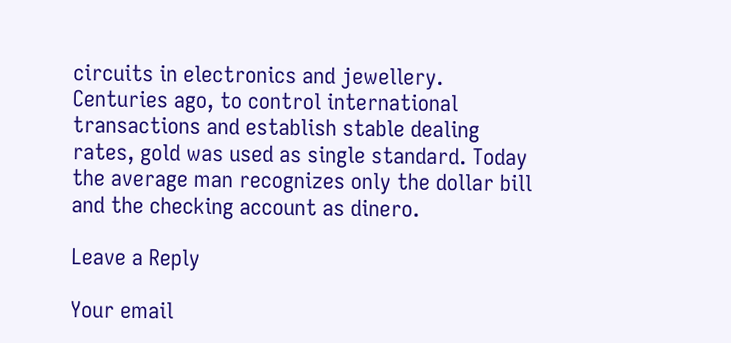circuits in electronics and jewellery. Centuries ago, to control international transactions and establish stable dealing rates, gold was used as single standard. Today the average man recognizes only the dollar bill and the checking account as dinero.

Leave a Reply

Your email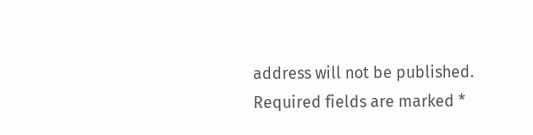address will not be published. Required fields are marked *